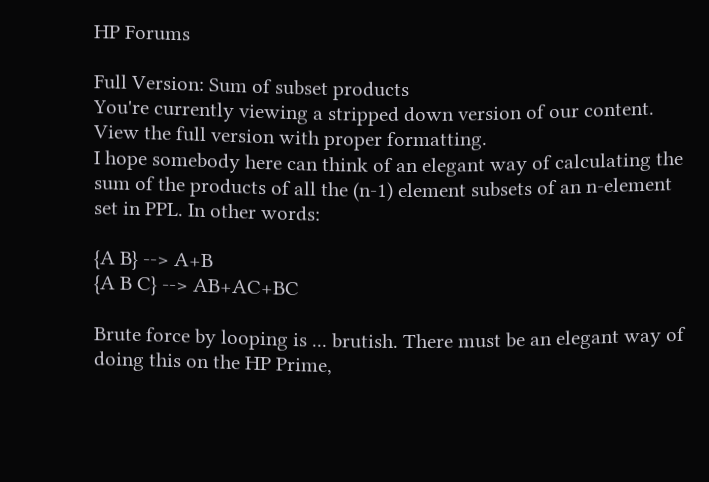HP Forums

Full Version: Sum of subset products
You're currently viewing a stripped down version of our content. View the full version with proper formatting.
I hope somebody here can think of an elegant way of calculating the sum of the products of all the (n-1) element subsets of an n-element set in PPL. In other words:

{A B} --> A+B
{A B C} --> AB+AC+BC

Brute force by looping is ... brutish. There must be an elegant way of doing this on the HP Prime,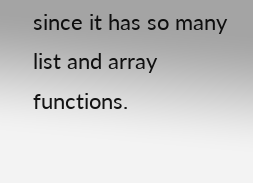since it has so many list and array functions.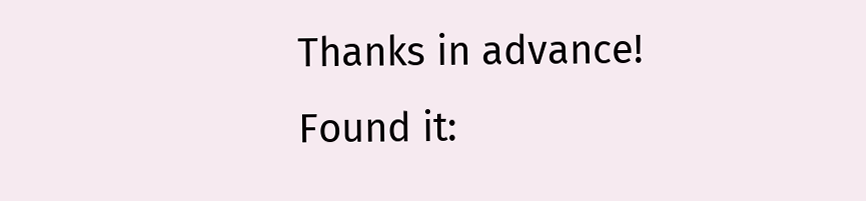Thanks in advance!
Found it: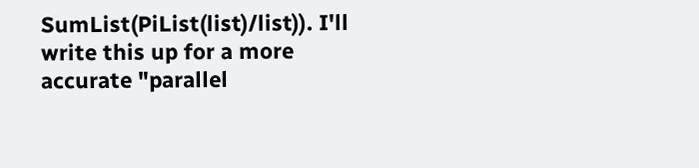SumList(PiList(list)/list)). I'll write this up for a more accurate "parallel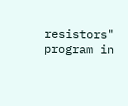resistors" program in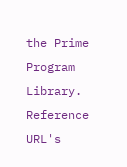the Prime Program Library.
Reference URL's